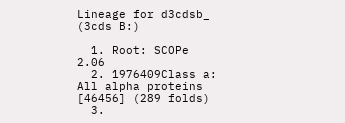Lineage for d3cdsb_ (3cds B:)

  1. Root: SCOPe 2.06
  2. 1976409Class a: All alpha proteins [46456] (289 folds)
  3.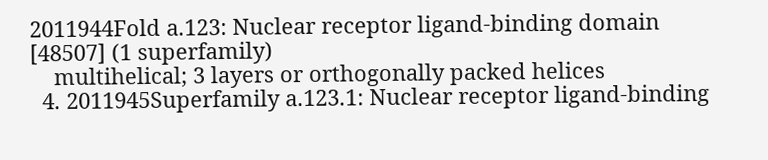2011944Fold a.123: Nuclear receptor ligand-binding domain [48507] (1 superfamily)
    multihelical; 3 layers or orthogonally packed helices
  4. 2011945Superfamily a.123.1: Nuclear receptor ligand-binding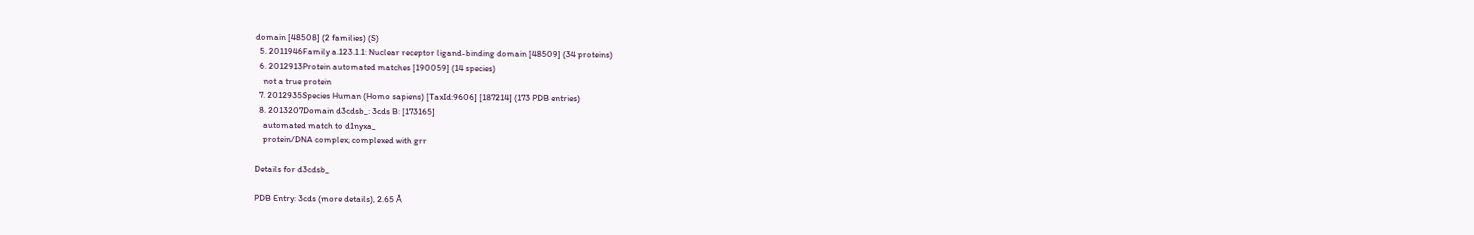domain [48508] (2 families) (S)
  5. 2011946Family a.123.1.1: Nuclear receptor ligand-binding domain [48509] (34 proteins)
  6. 2012913Protein automated matches [190059] (14 species)
    not a true protein
  7. 2012935Species Human (Homo sapiens) [TaxId:9606] [187214] (173 PDB entries)
  8. 2013207Domain d3cdsb_: 3cds B: [173165]
    automated match to d1nyxa_
    protein/DNA complex; complexed with grr

Details for d3cdsb_

PDB Entry: 3cds (more details), 2.65 Å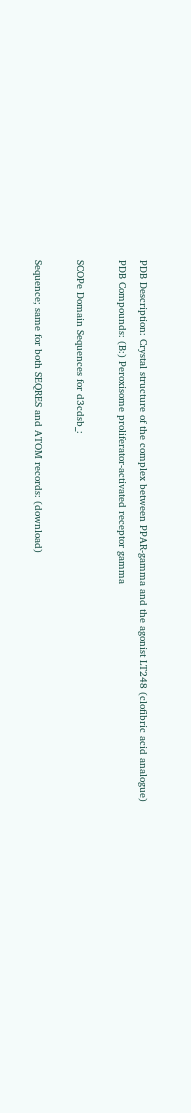PDB Description: Crystal structure of the complex between PPAR-gamma and the agonist LT248 (clofibric acid analogue)
PDB Compounds: (B:) Peroxisome proliferator-activated receptor gamma

SCOPe Domain Sequences for d3cdsb_:

Sequence; same for both SEQRES and ATOM records: (download)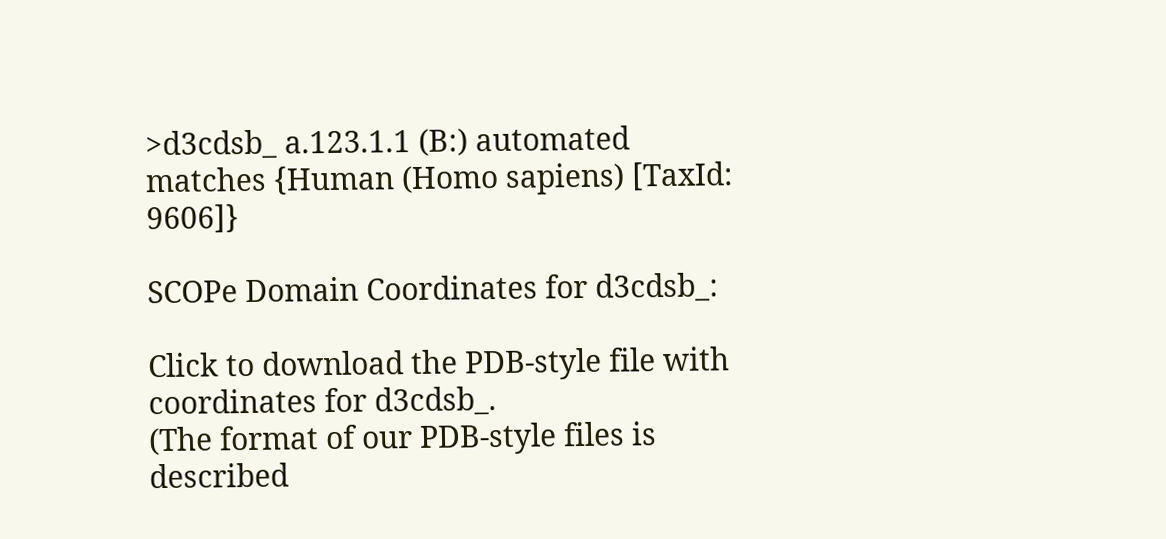>d3cdsb_ a.123.1.1 (B:) automated matches {Human (Homo sapiens) [TaxId: 9606]}

SCOPe Domain Coordinates for d3cdsb_:

Click to download the PDB-style file with coordinates for d3cdsb_.
(The format of our PDB-style files is described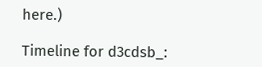here.)

Timeline for d3cdsb_: